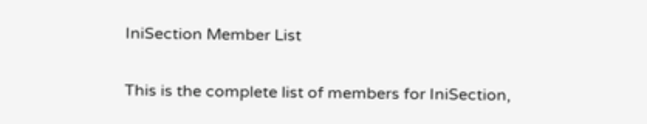IniSection Member List

This is the complete list of members for IniSection,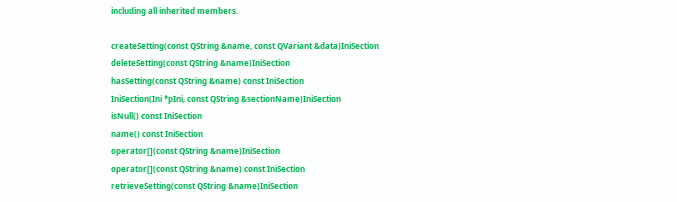including all inherited members.

createSetting(const QString &name, const QVariant &data)IniSection
deleteSetting(const QString &name)IniSection
hasSetting(const QString &name) const IniSection
IniSection(Ini *pIni, const QString &sectionName)IniSection
isNull() const IniSection
name() const IniSection
operator[](const QString &name)IniSection
operator[](const QString &name) const IniSection
retrieveSetting(const QString &name)IniSection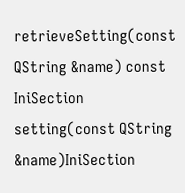retrieveSetting(const QString &name) const IniSection
setting(const QString &name)IniSection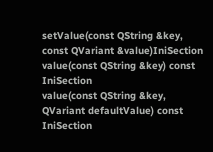setValue(const QString &key, const QVariant &value)IniSection
value(const QString &key) const IniSection
value(const QString &key, QVariant defaultValue) const IniSection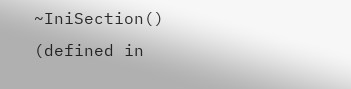~IniSection() (defined in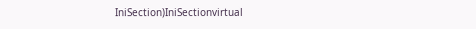IniSection)IniSectionvirtual